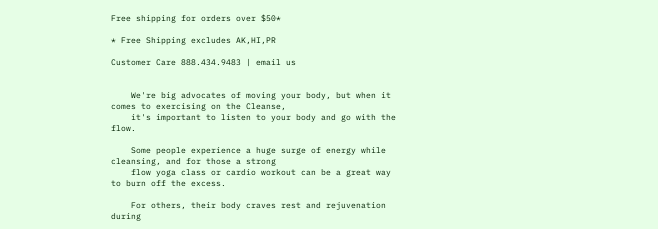Free shipping for orders over $50*

* Free Shipping excludes AK,HI,PR

Customer Care 888.434.9483 | email us


    We're big advocates of moving your body, but when it comes to exercising on the Cleanse,
    it's important to listen to your body and go with the flow.

    Some people experience a huge surge of energy while cleansing, and for those a strong
    flow yoga class or cardio workout can be a great way to burn off the excess.

    For others, their body craves rest and rejuvenation during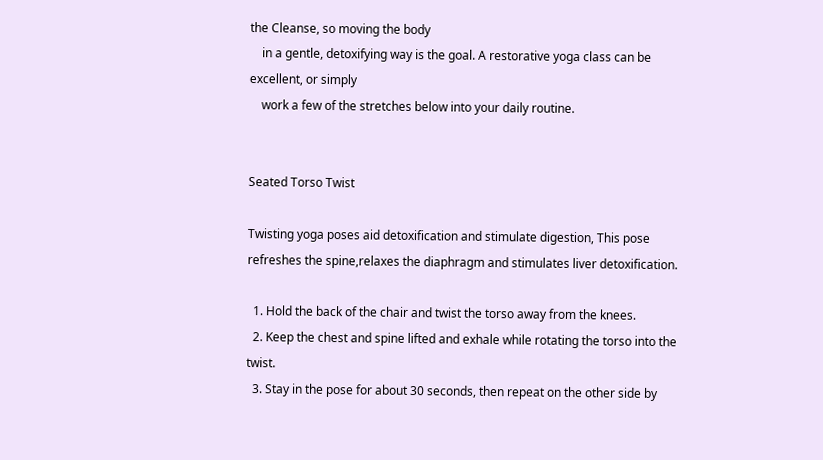the Cleanse, so moving the body
    in a gentle, detoxifying way is the goal. A restorative yoga class can be excellent, or simply
    work a few of the stretches below into your daily routine.


Seated Torso Twist

Twisting yoga poses aid detoxification and stimulate digestion, This pose refreshes the spine,relaxes the diaphragm and stimulates liver detoxification.

  1. Hold the back of the chair and twist the torso away from the knees.
  2. Keep the chest and spine lifted and exhale while rotating the torso into the twist.
  3. Stay in the pose for about 30 seconds, then repeat on the other side by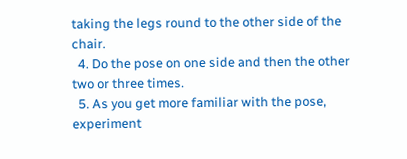taking the legs round to the other side of the chair.
  4. Do the pose on one side and then the other two or three times.
  5. As you get more familiar with the pose, experiment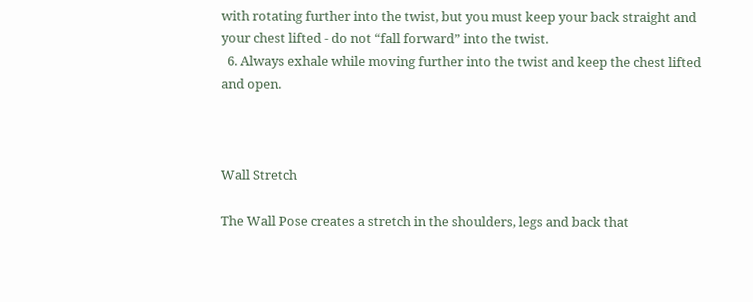with rotating further into the twist, but you must keep your back straight and your chest lifted - do not “fall forward” into the twist.
  6. Always exhale while moving further into the twist and keep the chest lifted and open.



Wall Stretch

The Wall Pose creates a stretch in the shoulders, legs and back that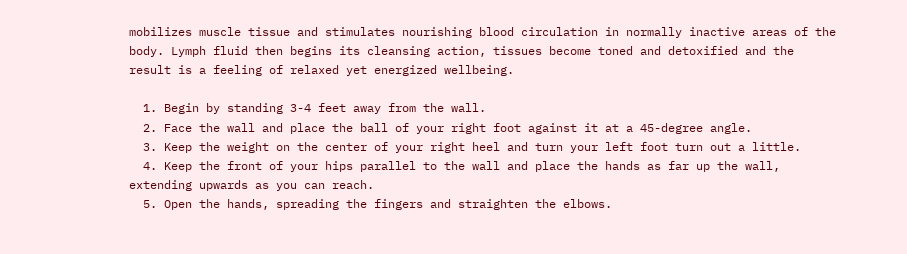mobilizes muscle tissue and stimulates nourishing blood circulation in normally inactive areas of the body. Lymph fluid then begins its cleansing action, tissues become toned and detoxified and the result is a feeling of relaxed yet energized wellbeing.

  1. Begin by standing 3-4 feet away from the wall.
  2. Face the wall and place the ball of your right foot against it at a 45-degree angle.
  3. Keep the weight on the center of your right heel and turn your left foot turn out a little.
  4. Keep the front of your hips parallel to the wall and place the hands as far up the wall, extending upwards as you can reach.
  5. Open the hands, spreading the fingers and straighten the elbows.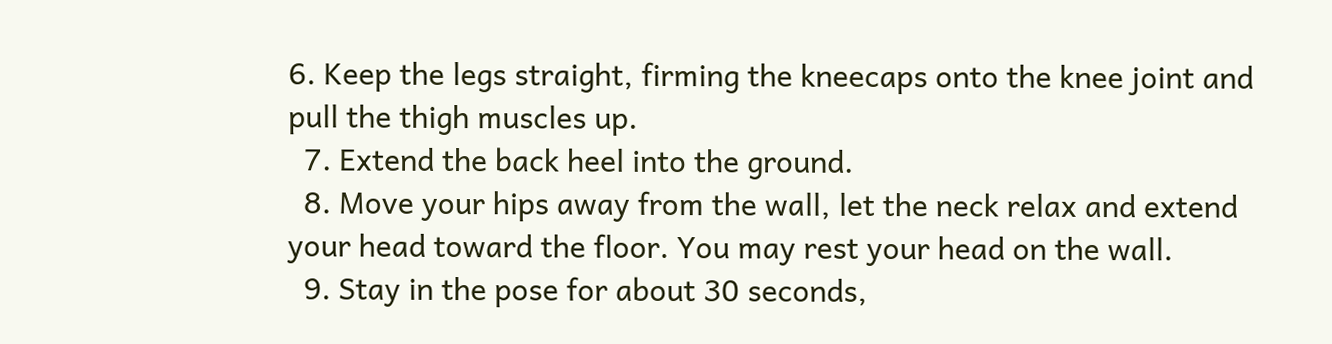6. Keep the legs straight, firming the kneecaps onto the knee joint and pull the thigh muscles up.
  7. Extend the back heel into the ground.
  8. Move your hips away from the wall, let the neck relax and extend your head toward the floor. You may rest your head on the wall.
  9. Stay in the pose for about 30 seconds,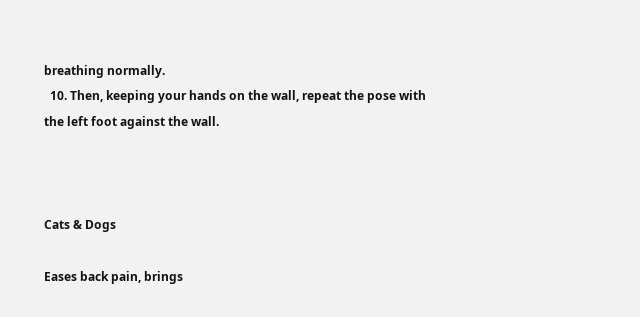breathing normally.
  10. Then, keeping your hands on the wall, repeat the pose with the left foot against the wall.



Cats & Dogs

Eases back pain, brings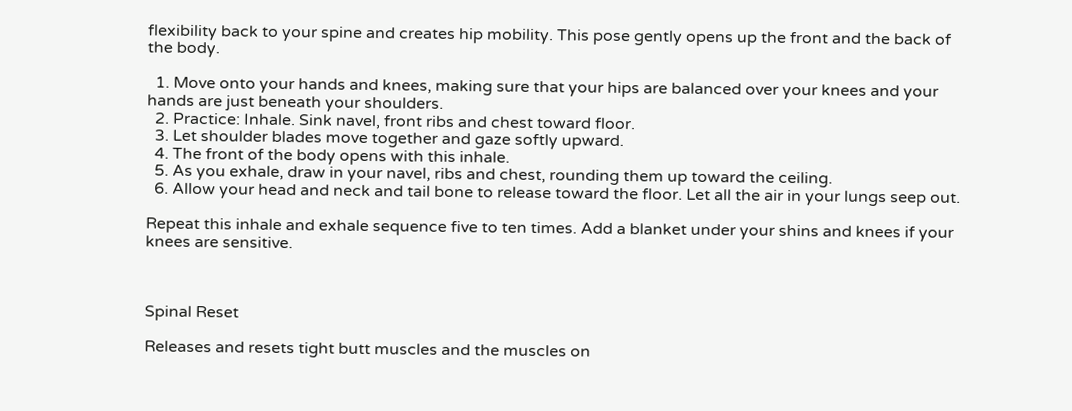flexibility back to your spine and creates hip mobility. This pose gently opens up the front and the back of the body.

  1. Move onto your hands and knees, making sure that your hips are balanced over your knees and your hands are just beneath your shoulders.
  2. Practice: Inhale. Sink navel, front ribs and chest toward floor.
  3. Let shoulder blades move together and gaze softly upward.
  4. The front of the body opens with this inhale.
  5. As you exhale, draw in your navel, ribs and chest, rounding them up toward the ceiling.
  6. Allow your head and neck and tail bone to release toward the floor. Let all the air in your lungs seep out.

Repeat this inhale and exhale sequence five to ten times. Add a blanket under your shins and knees if your knees are sensitive.



Spinal Reset

Releases and resets tight butt muscles and the muscles on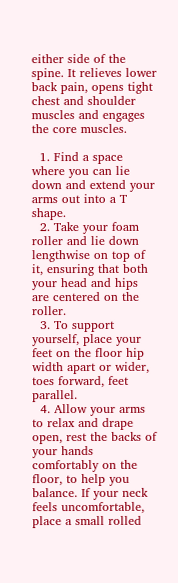either side of the spine. It relieves lower back pain, opens tight chest and shoulder muscles and engages the core muscles.

  1. Find a space where you can lie down and extend your arms out into a T shape.
  2. Take your foam roller and lie down lengthwise on top of it, ensuring that both your head and hips are centered on the roller.
  3. To support yourself, place your feet on the floor hip width apart or wider, toes forward, feet parallel.
  4. Allow your arms to relax and drape open, rest the backs of your hands comfortably on the floor, to help you balance. If your neck feels uncomfortable, place a small rolled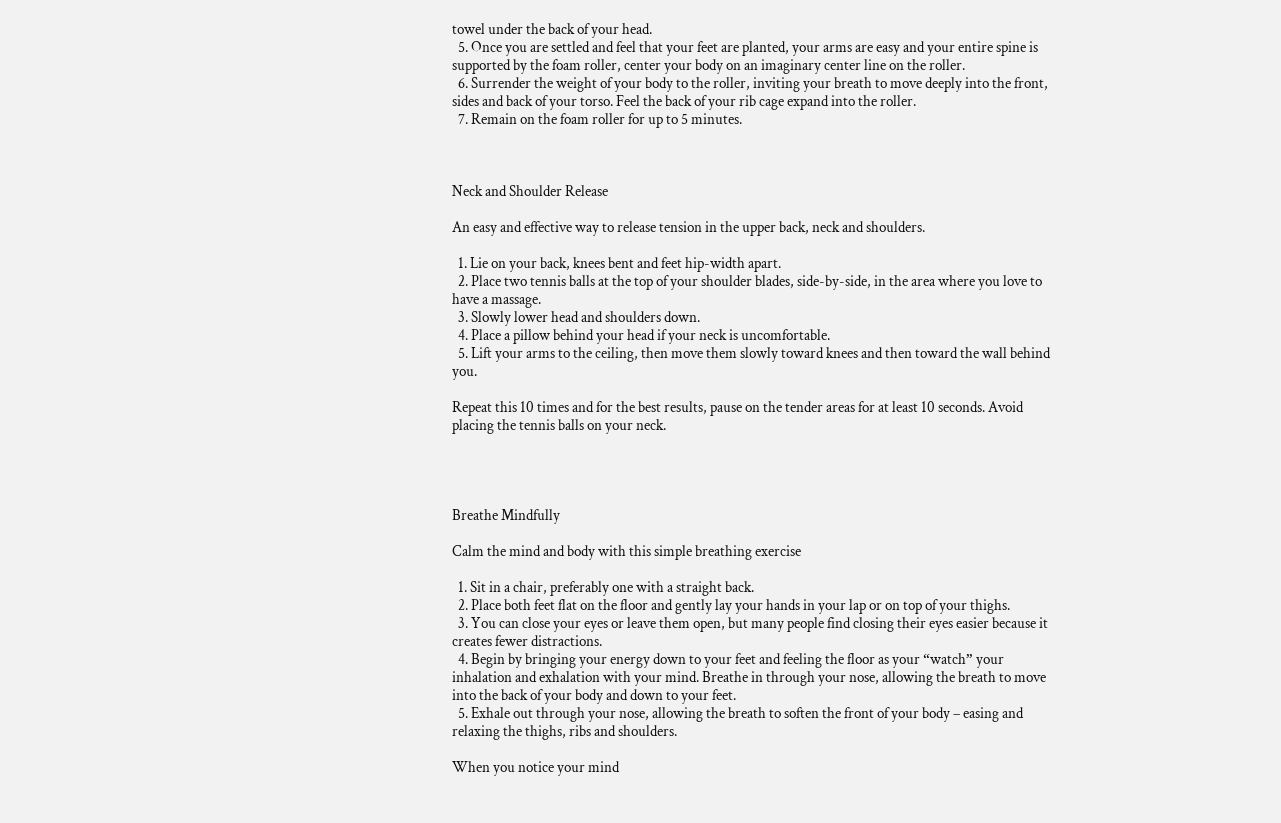towel under the back of your head.
  5. Once you are settled and feel that your feet are planted, your arms are easy and your entire spine is supported by the foam roller, center your body on an imaginary center line on the roller.
  6. Surrender the weight of your body to the roller, inviting your breath to move deeply into the front, sides and back of your torso. Feel the back of your rib cage expand into the roller.
  7. Remain on the foam roller for up to 5 minutes.



Neck and Shoulder Release

An easy and effective way to release tension in the upper back, neck and shoulders.

  1. Lie on your back, knees bent and feet hip-width apart.
  2. Place two tennis balls at the top of your shoulder blades, side-by-side, in the area where you love to have a massage.
  3. Slowly lower head and shoulders down.
  4. Place a pillow behind your head if your neck is uncomfortable.
  5. Lift your arms to the ceiling, then move them slowly toward knees and then toward the wall behind you.

Repeat this 10 times and for the best results, pause on the tender areas for at least 10 seconds. Avoid placing the tennis balls on your neck.




Breathe Mindfully

Calm the mind and body with this simple breathing exercise

  1. Sit in a chair, preferably one with a straight back.
  2. Place both feet flat on the floor and gently lay your hands in your lap or on top of your thighs.
  3. You can close your eyes or leave them open, but many people find closing their eyes easier because it creates fewer distractions.
  4. Begin by bringing your energy down to your feet and feeling the floor as your “watch” your inhalation and exhalation with your mind. Breathe in through your nose, allowing the breath to move into the back of your body and down to your feet.
  5. Exhale out through your nose, allowing the breath to soften the front of your body – easing and relaxing the thighs, ribs and shoulders.

When you notice your mind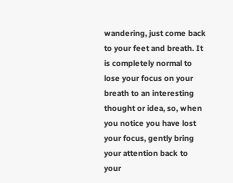wandering, just come back to your feet and breath. It is completely normal to lose your focus on your breath to an interesting thought or idea, so, when you notice you have lost your focus, gently bring your attention back to your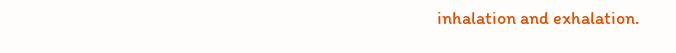inhalation and exhalation.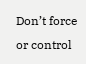Don’t force or control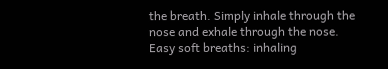the breath. Simply inhale through the nose and exhale through the nose. Easy soft breaths: inhaling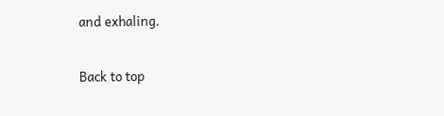and exhaling.

Back to top